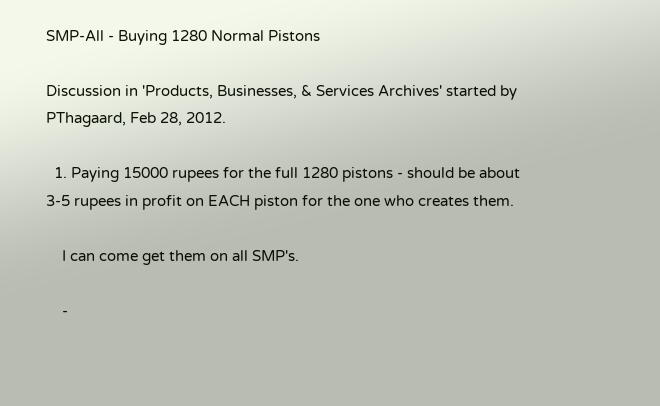SMP-All - Buying 1280 Normal Pistons

Discussion in 'Products, Businesses, & Services Archives' started by PThagaard, Feb 28, 2012.

  1. Paying 15000 rupees for the full 1280 pistons - should be about 3-5 rupees in profit on EACH piston for the one who creates them.

    I can come get them on all SMP's.

    -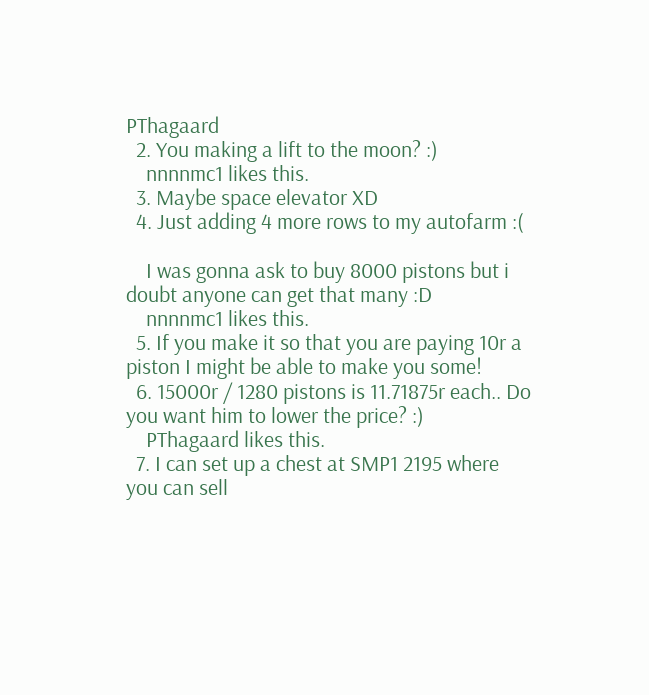PThagaard
  2. You making a lift to the moon? :)
    nnnnmc1 likes this.
  3. Maybe space elevator XD
  4. Just adding 4 more rows to my autofarm :(

    I was gonna ask to buy 8000 pistons but i doubt anyone can get that many :D
    nnnnmc1 likes this.
  5. If you make it so that you are paying 10r a piston I might be able to make you some!
  6. 15000r / 1280 pistons is 11.71875r each.. Do you want him to lower the price? :)
    PThagaard likes this.
  7. I can set up a chest at SMP1 2195 where you can sell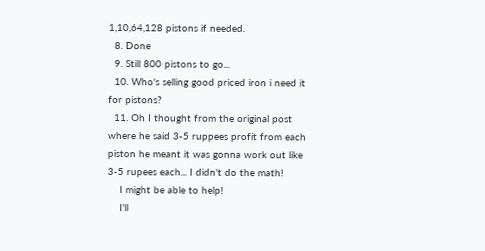1,10,64,128 pistons if needed.
  8. Done
  9. Still 800 pistons to go...
  10. Who's selling good priced iron i need it for pistons?
  11. Oh I thought from the original post where he said 3-5 ruppees profit from each piston he meant it was gonna work out like 3-5 rupees each... I didn't do the math!
    I might be able to help!
    I'll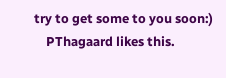try to get some to you soon:)
    PThagaard likes this.